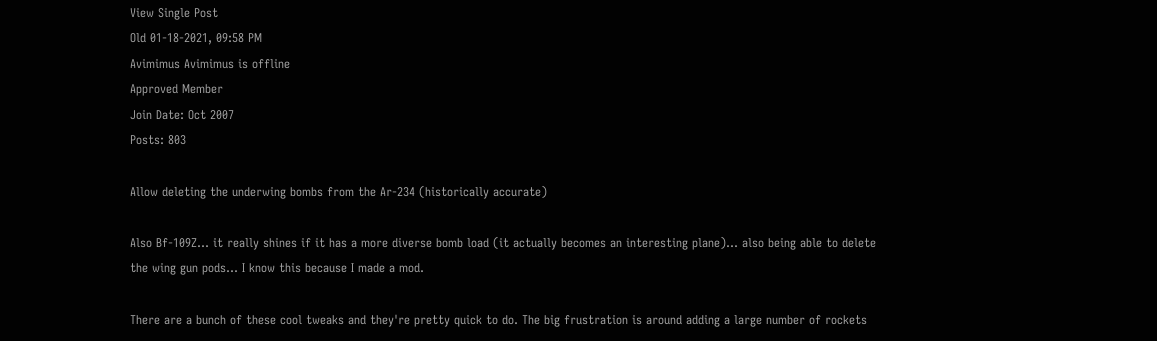View Single Post
Old 01-18-2021, 09:58 PM
Avimimus Avimimus is offline
Approved Member
Join Date: Oct 2007
Posts: 803

Allow deleting the underwing bombs from the Ar-234 (historically accurate)

Also Bf-109Z... it really shines if it has a more diverse bomb load (it actually becomes an interesting plane)... also being able to delete the wing gun pods... I know this because I made a mod.

There are a bunch of these cool tweaks and they're pretty quick to do. The big frustration is around adding a large number of rockets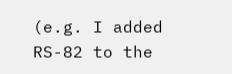(e.g. I added RS-82 to the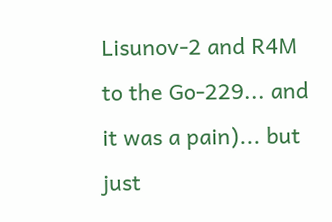Lisunov-2 and R4M to the Go-229... and it was a pain)... but just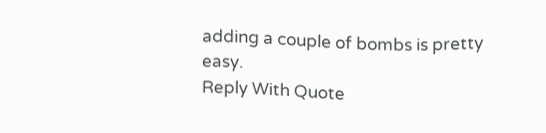adding a couple of bombs is pretty easy.
Reply With Quote